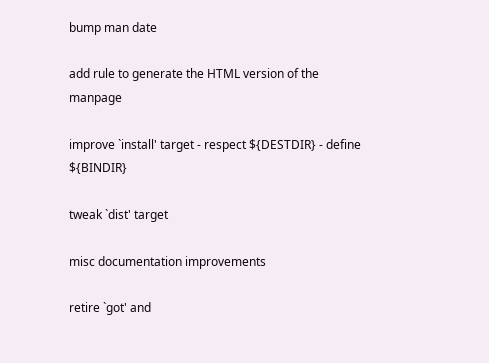bump man date

add rule to generate the HTML version of the manpage

improve `install' target - respect ${DESTDIR} - define ${BINDIR}

tweak `dist' target

misc documentation improvements

retire `got' and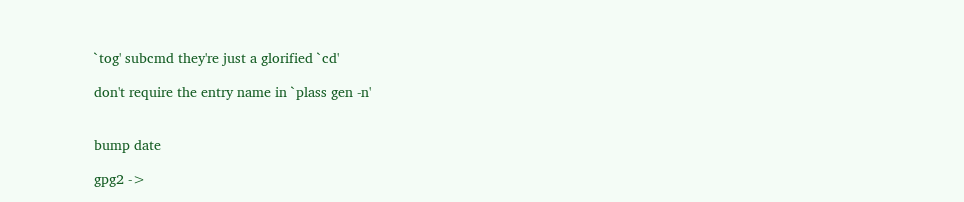`tog' subcmd they're just a glorified `cd'

don't require the entry name in `plass gen -n'


bump date

gpg2 ->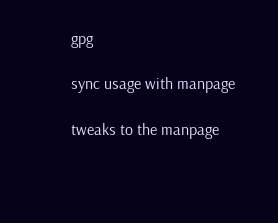gpg

sync usage with manpage

tweaks to the manpage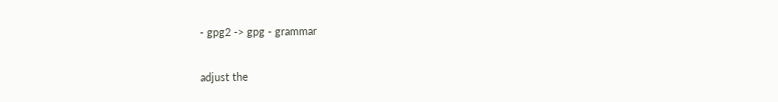- gpg2 -> gpg - grammar

adjust the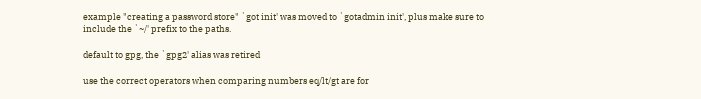example "creating a password store" `got init' was moved to `gotadmin init', plus make sure to include the `~/' prefix to the paths.

default to gpg, the `gpg2' alias was retired

use the correct operators when comparing numbers eq/lt/gt are for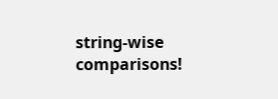string-wise comparisons!